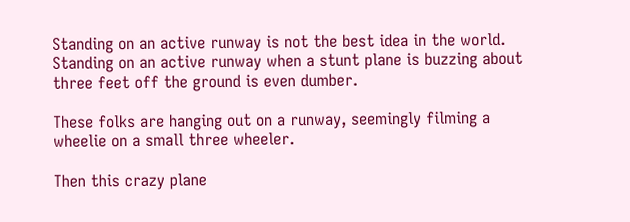Standing on an active runway is not the best idea in the world. Standing on an active runway when a stunt plane is buzzing about three feet off the ground is even dumber.

These folks are hanging out on a runway, seemingly filming a wheelie on a small three wheeler.

Then this crazy plane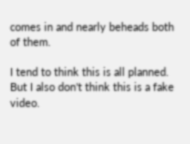comes in and nearly beheads both of them.

I tend to think this is all planned. But I also don't think this is a fake video.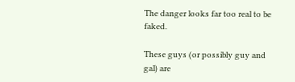The danger looks far too real to be faked.

These guys (or possibly guy and gal) are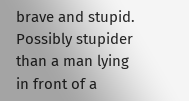brave and stupid. Possibly stupider than a man lying in front of a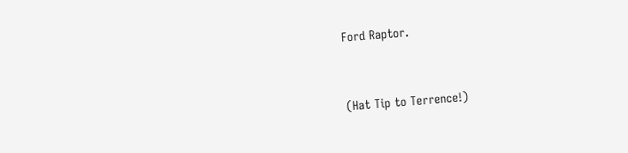Ford Raptor.


(Hat Tip to Terrence!)